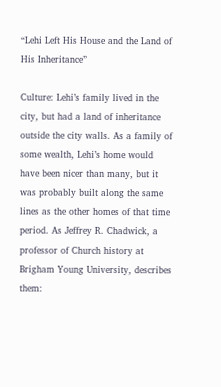“Lehi Left His House and the Land of His Inheritance”

Culture: Lehi’s family lived in the city, but had a land of inheritance outside the city walls. As a family of some wealth, Lehi’s home would have been nicer than many, but it was probably built along the same lines as the other homes of that time period. As Jeffrey R. Chadwick, a professor of Church history at Brigham Young University, describes them: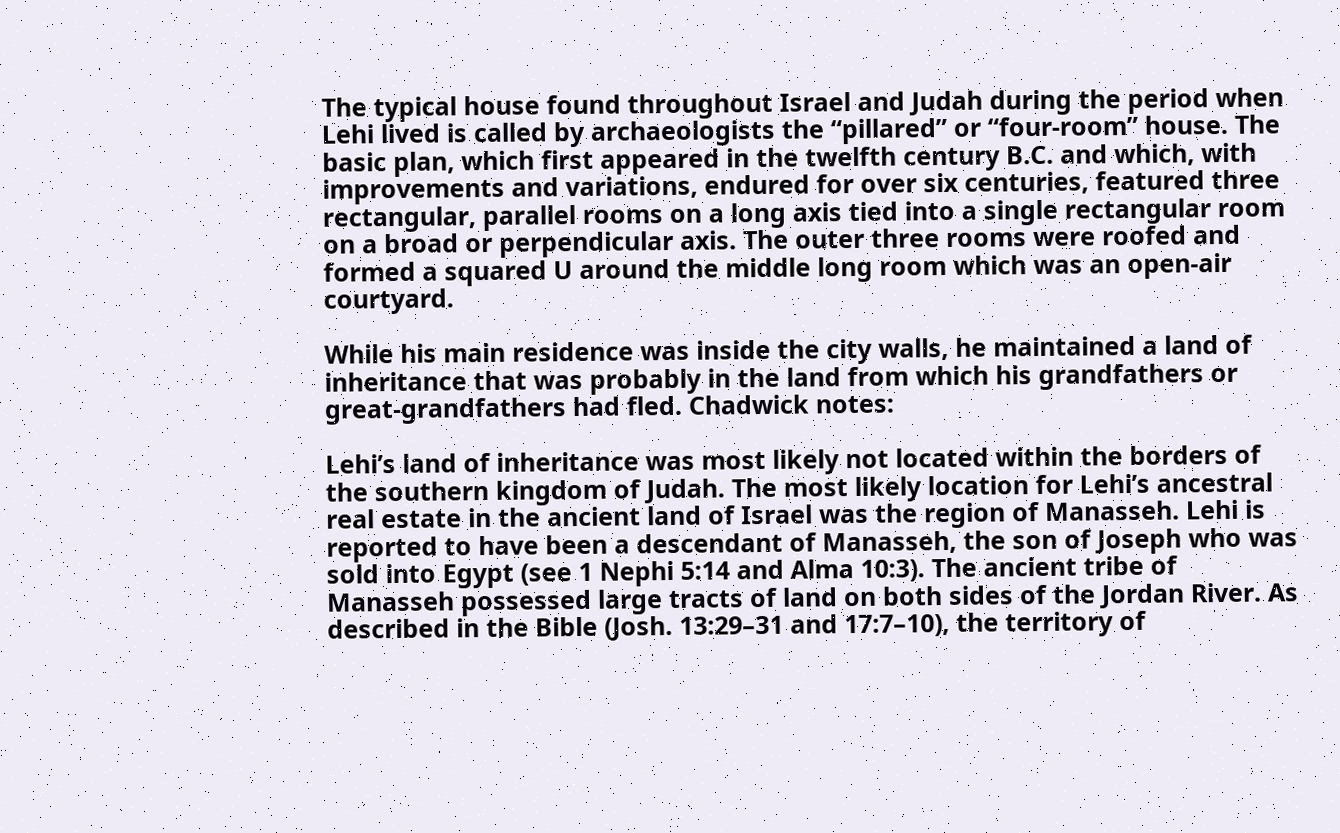The typical house found throughout Israel and Judah during the period when Lehi lived is called by archaeologists the “pillared” or “four-room” house. The basic plan, which first appeared in the twelfth century B.C. and which, with improvements and variations, endured for over six centuries, featured three rectangular, parallel rooms on a long axis tied into a single rectangular room on a broad or perpendicular axis. The outer three rooms were roofed and formed a squared U around the middle long room which was an open-air courtyard.

While his main residence was inside the city walls, he maintained a land of inheritance that was probably in the land from which his grandfathers or great-grandfathers had fled. Chadwick notes:

Lehi’s land of inheritance was most likely not located within the borders of the southern kingdom of Judah. The most likely location for Lehi’s ancestral real estate in the ancient land of Israel was the region of Manasseh. Lehi is reported to have been a descendant of Manasseh, the son of Joseph who was sold into Egypt (see 1 Nephi 5:14 and Alma 10:3). The ancient tribe of Manasseh possessed large tracts of land on both sides of the Jordan River. As described in the Bible (Josh. 13:29–31 and 17:7–10), the territory of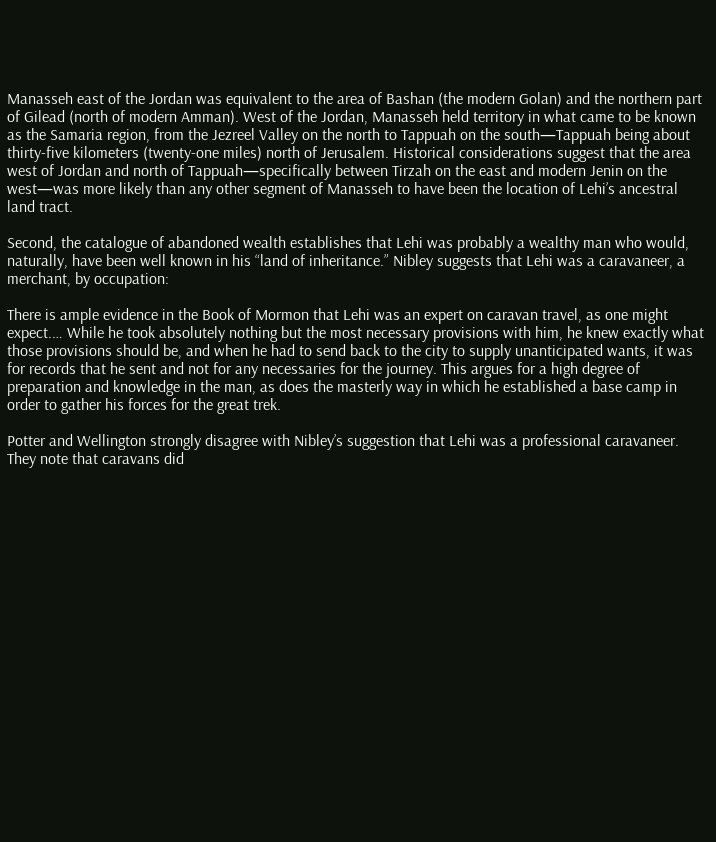Manasseh east of the Jordan was equivalent to the area of Bashan (the modern Golan) and the northern part of Gilead (north of modern Amman). West of the Jordan, Manasseh held territory in what came to be known as the Samaria region, from the Jezreel Valley on the north to Tappuah on the south—Tappuah being about thirty-five kilometers (twenty-one miles) north of Jerusalem. Historical considerations suggest that the area west of Jordan and north of Tappuah—specifically between Tirzah on the east and modern Jenin on the west—was more likely than any other segment of Manasseh to have been the location of Lehi’s ancestral land tract.

Second, the catalogue of abandoned wealth establishes that Lehi was probably a wealthy man who would, naturally, have been well known in his “land of inheritance.” Nibley suggests that Lehi was a caravaneer, a merchant, by occupation:

There is ample evidence in the Book of Mormon that Lehi was an expert on caravan travel, as one might expect.… While he took absolutely nothing but the most necessary provisions with him, he knew exactly what those provisions should be, and when he had to send back to the city to supply unanticipated wants, it was for records that he sent and not for any necessaries for the journey. This argues for a high degree of preparation and knowledge in the man, as does the masterly way in which he established a base camp in order to gather his forces for the great trek.

Potter and Wellington strongly disagree with Nibley’s suggestion that Lehi was a professional caravaneer. They note that caravans did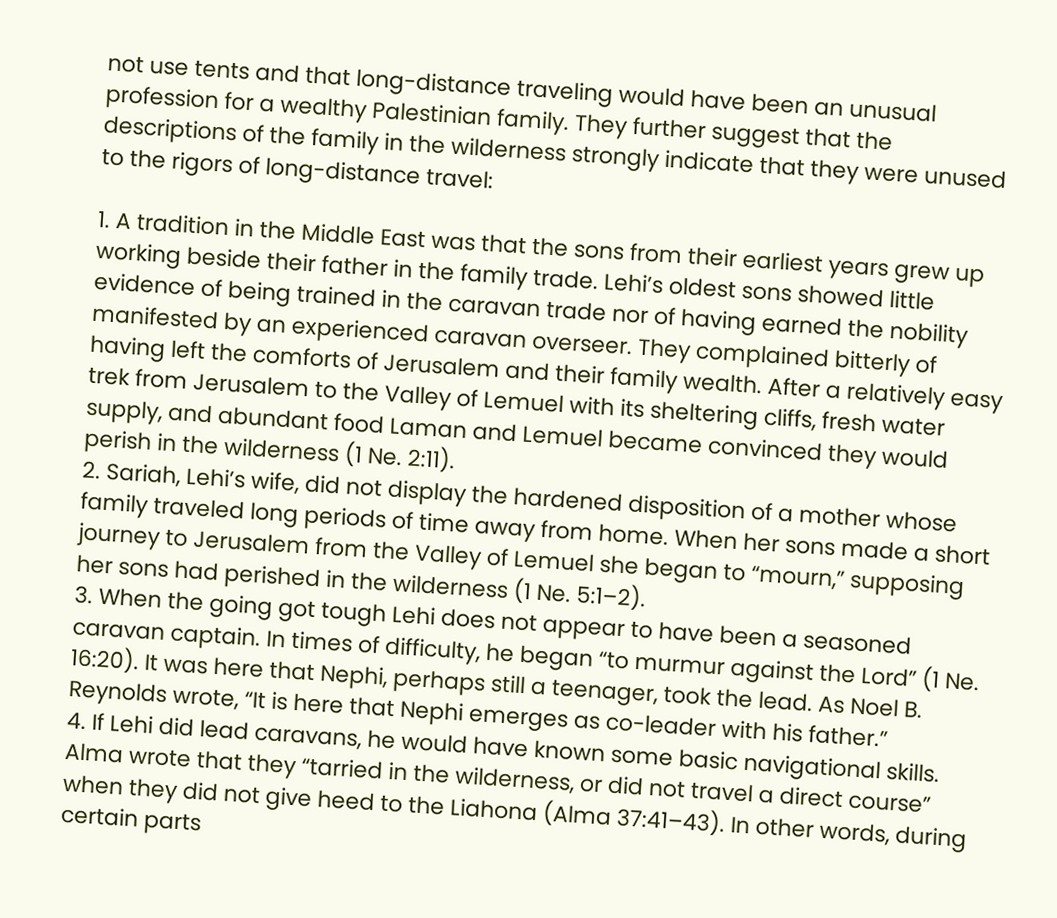not use tents and that long-distance traveling would have been an unusual profession for a wealthy Palestinian family. They further suggest that the descriptions of the family in the wilderness strongly indicate that they were unused to the rigors of long-distance travel:

1. A tradition in the Middle East was that the sons from their earliest years grew up working beside their father in the family trade. Lehi’s oldest sons showed little evidence of being trained in the caravan trade nor of having earned the nobility manifested by an experienced caravan overseer. They complained bitterly of having left the comforts of Jerusalem and their family wealth. After a relatively easy trek from Jerusalem to the Valley of Lemuel with its sheltering cliffs, fresh water supply, and abundant food Laman and Lemuel became convinced they would perish in the wilderness (1 Ne. 2:11).
2. Sariah, Lehi’s wife, did not display the hardened disposition of a mother whose family traveled long periods of time away from home. When her sons made a short journey to Jerusalem from the Valley of Lemuel she began to “mourn,” supposing her sons had perished in the wilderness (1 Ne. 5:1–2).
3. When the going got tough Lehi does not appear to have been a seasoned caravan captain. In times of difficulty, he began “to murmur against the Lord” (1 Ne. 16:20). It was here that Nephi, perhaps still a teenager, took the lead. As Noel B. Reynolds wrote, “It is here that Nephi emerges as co-leader with his father.”
4. If Lehi did lead caravans, he would have known some basic navigational skills. Alma wrote that they “tarried in the wilderness, or did not travel a direct course” when they did not give heed to the Liahona (Alma 37:41–43). In other words, during certain parts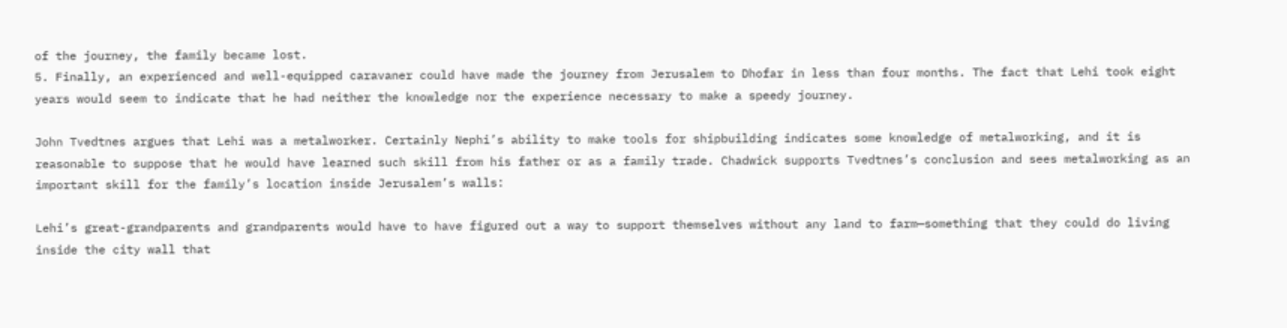of the journey, the family became lost.
5. Finally, an experienced and well-equipped caravaner could have made the journey from Jerusalem to Dhofar in less than four months. The fact that Lehi took eight years would seem to indicate that he had neither the knowledge nor the experience necessary to make a speedy journey.

John Tvedtnes argues that Lehi was a metalworker. Certainly Nephi’s ability to make tools for shipbuilding indicates some knowledge of metalworking, and it is reasonable to suppose that he would have learned such skill from his father or as a family trade. Chadwick supports Tvedtnes’s conclusion and sees metalworking as an important skill for the family’s location inside Jerusalem’s walls:

Lehi’s great-grandparents and grandparents would have to have figured out a way to support themselves without any land to farm—something that they could do living inside the city wall that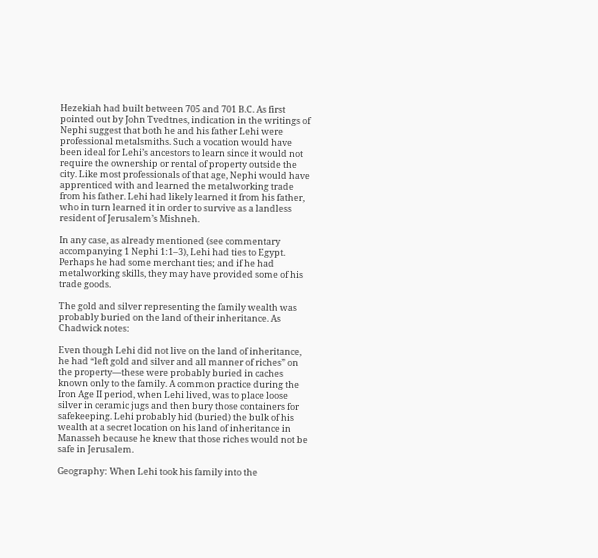Hezekiah had built between 705 and 701 B.C. As first pointed out by John Tvedtnes, indication in the writings of Nephi suggest that both he and his father Lehi were professional metalsmiths. Such a vocation would have been ideal for Lehi’s ancestors to learn since it would not require the ownership or rental of property outside the city. Like most professionals of that age, Nephi would have apprenticed with and learned the metalworking trade from his father. Lehi had likely learned it from his father, who in turn learned it in order to survive as a landless resident of Jerusalem’s Mishneh.

In any case, as already mentioned (see commentary accompanying 1 Nephi 1:1–3), Lehi had ties to Egypt. Perhaps he had some merchant ties; and if he had metalworking skills, they may have provided some of his trade goods.

The gold and silver representing the family wealth was probably buried on the land of their inheritance. As Chadwick notes:

Even though Lehi did not live on the land of inheritance, he had “left gold and silver and all manner of riches” on the property—these were probably buried in caches known only to the family. A common practice during the Iron Age II period, when Lehi lived, was to place loose silver in ceramic jugs and then bury those containers for safekeeping. Lehi probably hid (buried) the bulk of his wealth at a secret location on his land of inheritance in Manasseh because he knew that those riches would not be safe in Jerusalem.

Geography: When Lehi took his family into the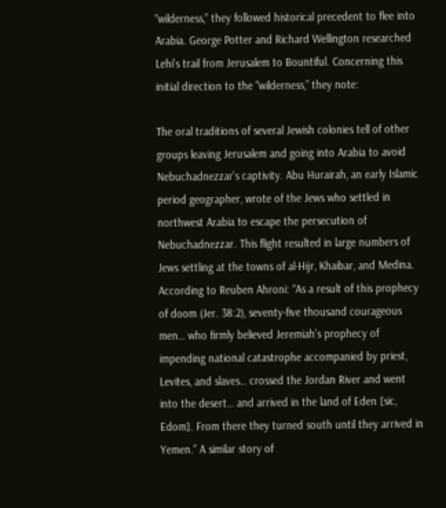“wilderness,” they followed historical precedent to flee into Arabia. George Potter and Richard Wellington researched Lehi’s trail from Jerusalem to Bountiful. Concerning this initial direction to the “wilderness,” they note:

The oral traditions of several Jewish colonies tell of other groups leaving Jerusalem and going into Arabia to avoid Nebuchadnezzar’s captivity. Abu Hurairah, an early Islamic period geographer, wrote of the Jews who settled in northwest Arabia to escape the persecution of Nebuchadnezzar. This flight resulted in large numbers of Jews settling at the towns of al-Hijr, Khaibar, and Medina. According to Reuben Ahroni: “As a result of this prophecy of doom (Jer. 38:2), seventy-five thousand courageous men… who firmly believed Jeremiah’s prophecy of impending national catastrophe accompanied by priest, Levites, and slaves… crossed the Jordan River and went into the desert… and arrived in the land of Eden [sic, Edom]. From there they turned south until they arrived in Yemen.” A similar story of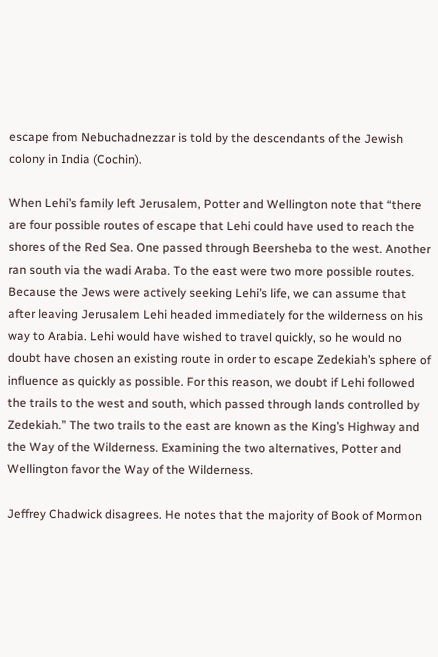escape from Nebuchadnezzar is told by the descendants of the Jewish colony in India (Cochin).

When Lehi’s family left Jerusalem, Potter and Wellington note that “there are four possible routes of escape that Lehi could have used to reach the shores of the Red Sea. One passed through Beersheba to the west. Another ran south via the wadi Araba. To the east were two more possible routes. Because the Jews were actively seeking Lehi’s life, we can assume that after leaving Jerusalem Lehi headed immediately for the wilderness on his way to Arabia. Lehi would have wished to travel quickly, so he would no doubt have chosen an existing route in order to escape Zedekiah’s sphere of influence as quickly as possible. For this reason, we doubt if Lehi followed the trails to the west and south, which passed through lands controlled by Zedekiah.” The two trails to the east are known as the King’s Highway and the Way of the Wilderness. Examining the two alternatives, Potter and Wellington favor the Way of the Wilderness.

Jeffrey Chadwick disagrees. He notes that the majority of Book of Mormon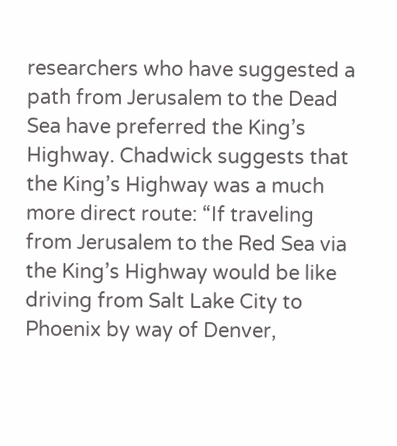researchers who have suggested a path from Jerusalem to the Dead Sea have preferred the King’s Highway. Chadwick suggests that the King’s Highway was a much more direct route: “If traveling from Jerusalem to the Red Sea via the King’s Highway would be like driving from Salt Lake City to Phoenix by way of Denver,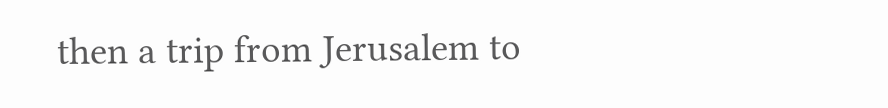then a trip from Jerusalem to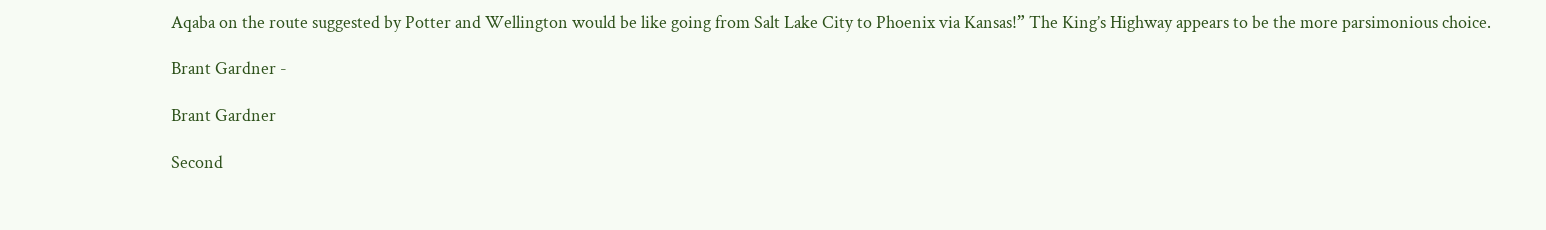Aqaba on the route suggested by Potter and Wellington would be like going from Salt Lake City to Phoenix via Kansas!” The King’s Highway appears to be the more parsimonious choice.

Brant Gardner -

Brant Gardner

Second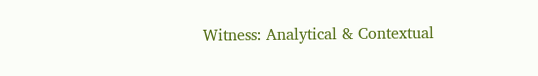Witness: Analytical & Contextual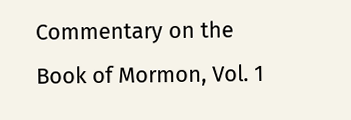Commentary on the Book of Mormon, Vol. 1